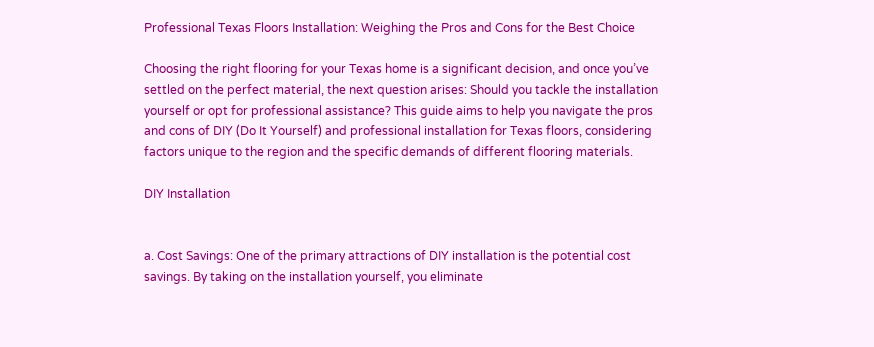Professional Texas Floors Installation: Weighing the Pros and Cons for the Best Choice

Choosing the right flooring for your Texas home is a significant decision, and once you’ve settled on the perfect material, the next question arises: Should you tackle the installation yourself or opt for professional assistance? This guide aims to help you navigate the pros and cons of DIY (Do It Yourself) and professional installation for Texas floors, considering factors unique to the region and the specific demands of different flooring materials.

DIY Installation


a. Cost Savings: One of the primary attractions of DIY installation is the potential cost savings. By taking on the installation yourself, you eliminate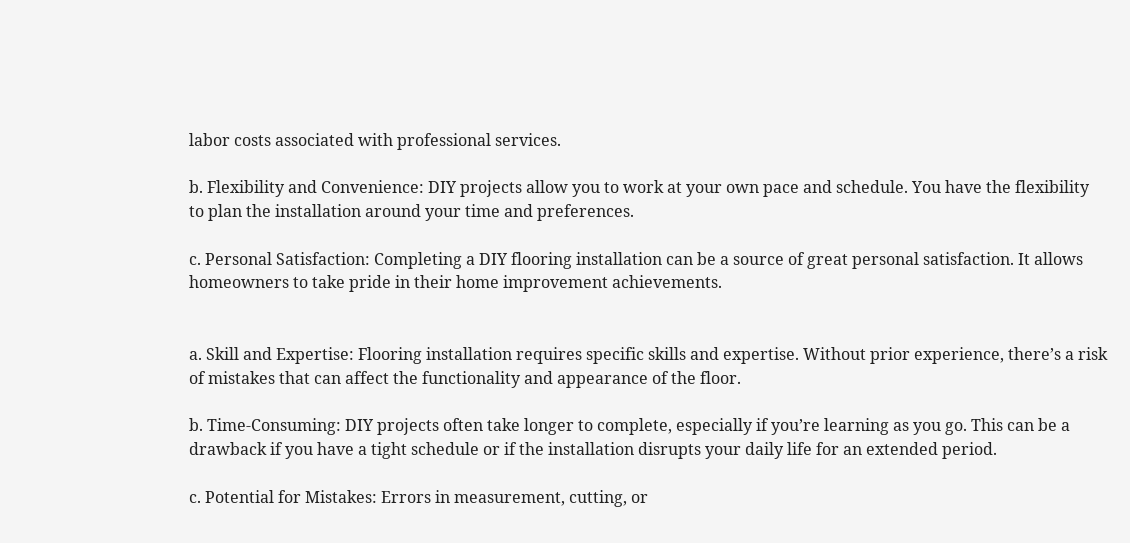labor costs associated with professional services.

b. Flexibility and Convenience: DIY projects allow you to work at your own pace and schedule. You have the flexibility to plan the installation around your time and preferences.

c. Personal Satisfaction: Completing a DIY flooring installation can be a source of great personal satisfaction. It allows homeowners to take pride in their home improvement achievements.


a. Skill and Expertise: Flooring installation requires specific skills and expertise. Without prior experience, there’s a risk of mistakes that can affect the functionality and appearance of the floor.

b. Time-Consuming: DIY projects often take longer to complete, especially if you’re learning as you go. This can be a drawback if you have a tight schedule or if the installation disrupts your daily life for an extended period.

c. Potential for Mistakes: Errors in measurement, cutting, or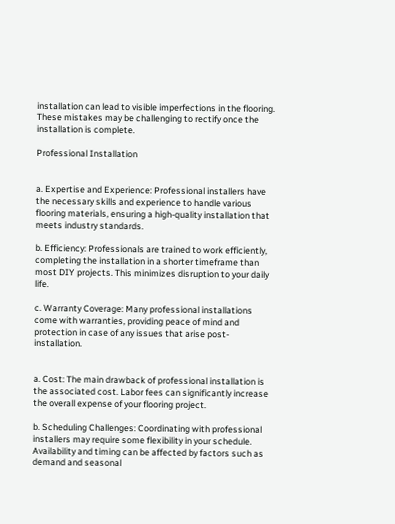installation can lead to visible imperfections in the flooring. These mistakes may be challenging to rectify once the installation is complete.

Professional Installation


a. Expertise and Experience: Professional installers have the necessary skills and experience to handle various flooring materials, ensuring a high-quality installation that meets industry standards.

b. Efficiency: Professionals are trained to work efficiently, completing the installation in a shorter timeframe than most DIY projects. This minimizes disruption to your daily life.

c. Warranty Coverage: Many professional installations come with warranties, providing peace of mind and protection in case of any issues that arise post-installation.


a. Cost: The main drawback of professional installation is the associated cost. Labor fees can significantly increase the overall expense of your flooring project.

b. Scheduling Challenges: Coordinating with professional installers may require some flexibility in your schedule. Availability and timing can be affected by factors such as demand and seasonal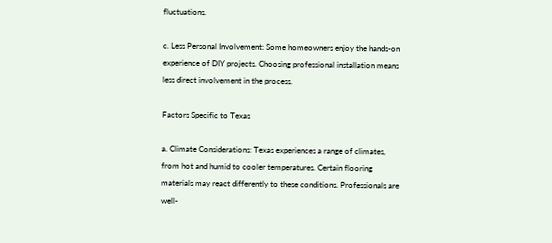fluctuations.

c. Less Personal Involvement: Some homeowners enjoy the hands-on experience of DIY projects. Choosing professional installation means less direct involvement in the process.

Factors Specific to Texas

a. Climate Considerations: Texas experiences a range of climates, from hot and humid to cooler temperatures. Certain flooring materials may react differently to these conditions. Professionals are well-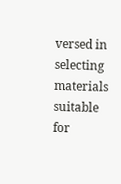versed in selecting materials suitable for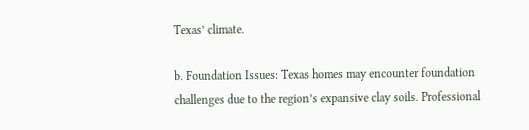Texas’ climate.

b. Foundation Issues: Texas homes may encounter foundation challenges due to the region’s expansive clay soils. Professional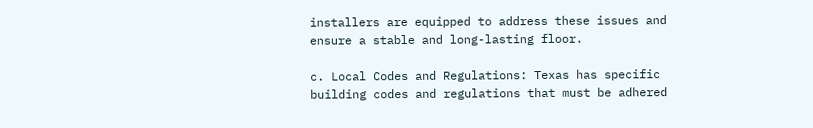installers are equipped to address these issues and ensure a stable and long-lasting floor.

c. Local Codes and Regulations: Texas has specific building codes and regulations that must be adhered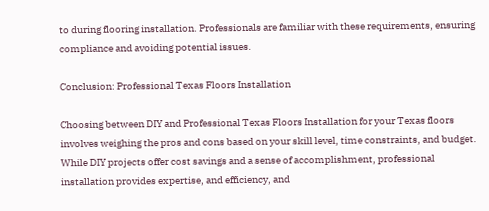to during flooring installation. Professionals are familiar with these requirements, ensuring compliance and avoiding potential issues.

Conclusion: Professional Texas Floors Installation

Choosing between DIY and Professional Texas Floors Installation for your Texas floors involves weighing the pros and cons based on your skill level, time constraints, and budget. While DIY projects offer cost savings and a sense of accomplishment, professional installation provides expertise, and efficiency, and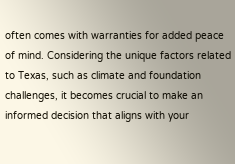often comes with warranties for added peace of mind. Considering the unique factors related to Texas, such as climate and foundation challenges, it becomes crucial to make an informed decision that aligns with your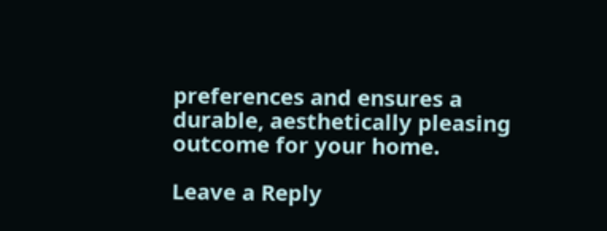preferences and ensures a durable, aesthetically pleasing outcome for your home.

Leave a Reply